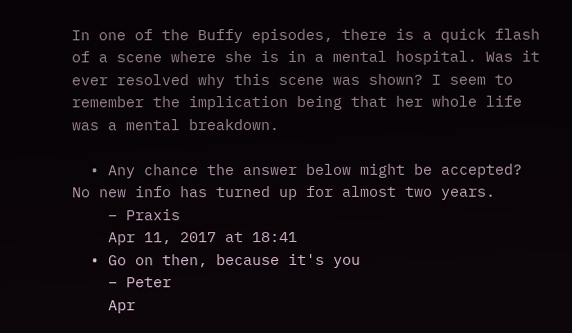In one of the Buffy episodes, there is a quick flash of a scene where she is in a mental hospital. Was it ever resolved why this scene was shown? I seem to remember the implication being that her whole life was a mental breakdown.

  • Any chance the answer below might be accepted? No new info has turned up for almost two years.
    – Praxis
    Apr 11, 2017 at 18:41
  • Go on then, because it's you
    – Peter
    Apr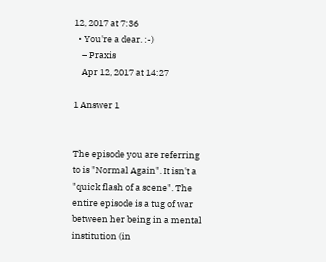12, 2017 at 7:36
  • You're a dear. :-)
    – Praxis
    Apr 12, 2017 at 14:27

1 Answer 1


The episode you are referring to is "Normal Again". It isn't a "quick flash of a scene". The entire episode is a tug of war between her being in a mental institution (in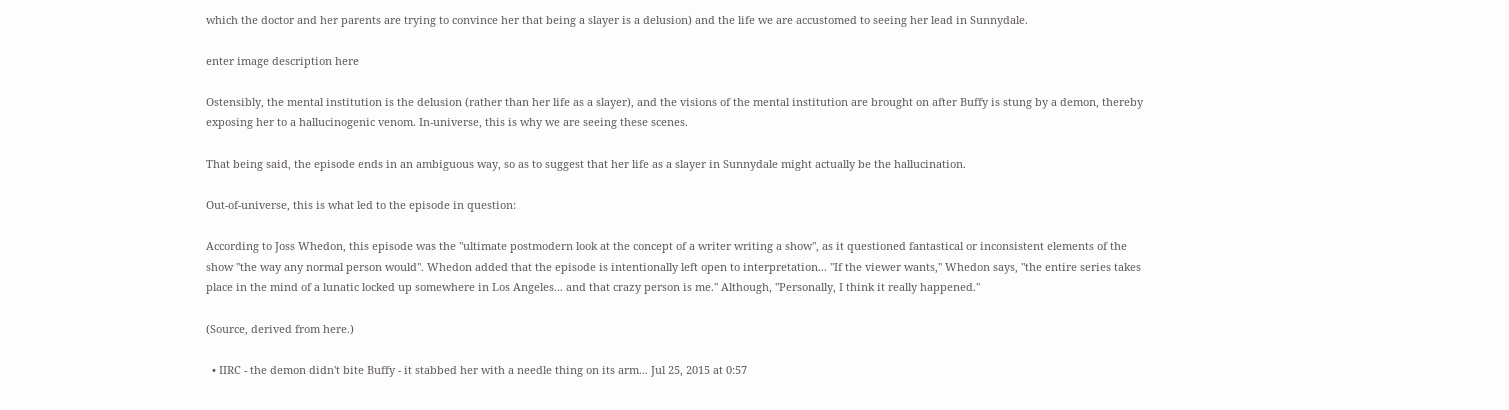which the doctor and her parents are trying to convince her that being a slayer is a delusion) and the life we are accustomed to seeing her lead in Sunnydale.

enter image description here

Ostensibly, the mental institution is the delusion (rather than her life as a slayer), and the visions of the mental institution are brought on after Buffy is stung by a demon, thereby exposing her to a hallucinogenic venom. In-universe, this is why we are seeing these scenes.

That being said, the episode ends in an ambiguous way, so as to suggest that her life as a slayer in Sunnydale might actually be the hallucination.

Out-of-universe, this is what led to the episode in question:

According to Joss Whedon, this episode was the "ultimate postmodern look at the concept of a writer writing a show", as it questioned fantastical or inconsistent elements of the show "the way any normal person would". Whedon added that the episode is intentionally left open to interpretation... "If the viewer wants," Whedon says, "the entire series takes place in the mind of a lunatic locked up somewhere in Los Angeles... and that crazy person is me." Although, "Personally, I think it really happened."

(Source, derived from here.)

  • IIRC - the demon didn't bite Buffy - it stabbed her with a needle thing on its arm... Jul 25, 2015 at 0:57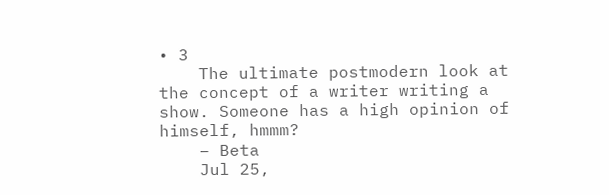• 3
    The ultimate postmodern look at the concept of a writer writing a show. Someone has a high opinion of himself, hmmm?
    – Beta
    Jul 25,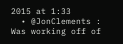2015 at 1:33
  • @JonClements : Was working off of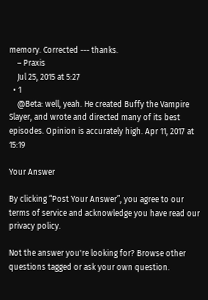memory. Corrected --- thanks.
    – Praxis
    Jul 25, 2015 at 5:27
  • 1
    @Beta: well, yeah. He created Buffy the Vampire Slayer, and wrote and directed many of its best episodes. Opinion is accurately high. Apr 11, 2017 at 15:19

Your Answer

By clicking “Post Your Answer”, you agree to our terms of service and acknowledge you have read our privacy policy.

Not the answer you're looking for? Browse other questions tagged or ask your own question.